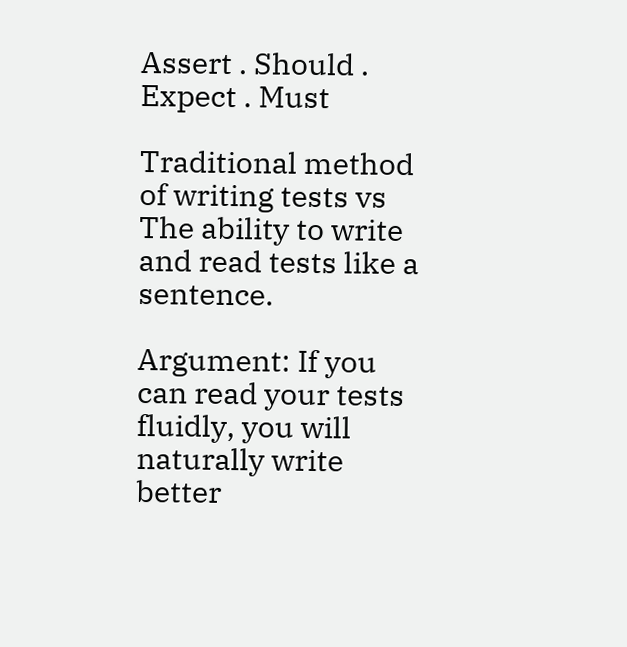Assert . Should . Expect . Must

Traditional method of writing tests vs The ability to write and read tests like a sentence.

Argument: If you can read your tests fluidly, you will naturally write better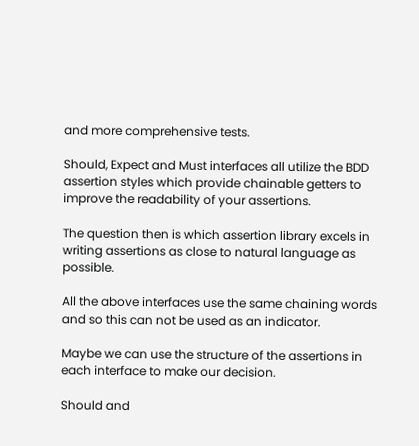and more comprehensive tests.

Should, Expect and Must interfaces all utilize the BDD assertion styles which provide chainable getters to improve the readability of your assertions.

The question then is which assertion library excels in writing assertions as close to natural language as possible.

All the above interfaces use the same chaining words and so this can not be used as an indicator.

Maybe we can use the structure of the assertions in each interface to make our decision.

Should and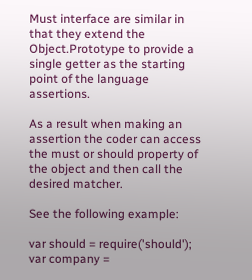Must interface are similar in that they extend the Object.Prototype to provide a single getter as the starting point of the language assertions.

As a result when making an assertion the coder can access the must or should property of the object and then call the desired matcher.

See the following example:

var should = require('should');
var company =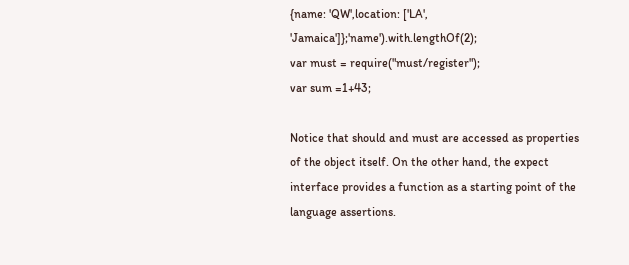{name: 'QW',location: ['LA', 'Jamaica']};'name').with.lengthOf(2);
var must = require("must/register");
var sum =1+43;

Notice that should and must are accessed as properties of the object itself. On the other hand, the expect interface provides a function as a starting point of the language assertions.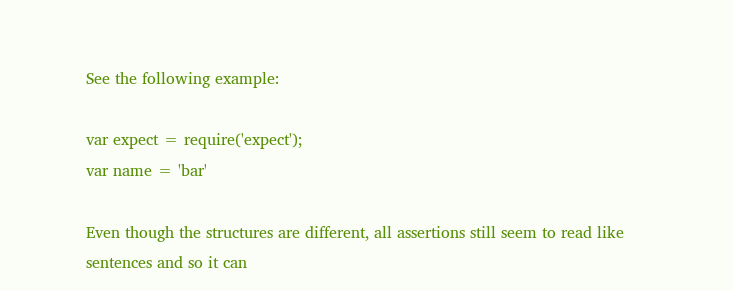See the following example:

var expect = require('expect');
var name = 'bar'

Even though the structures are different, all assertions still seem to read like sentences and so it can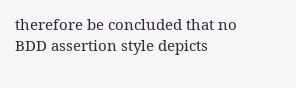therefore be concluded that no BDD assertion style depicts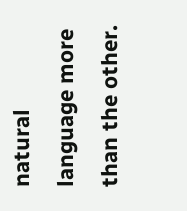natural language more than the other.